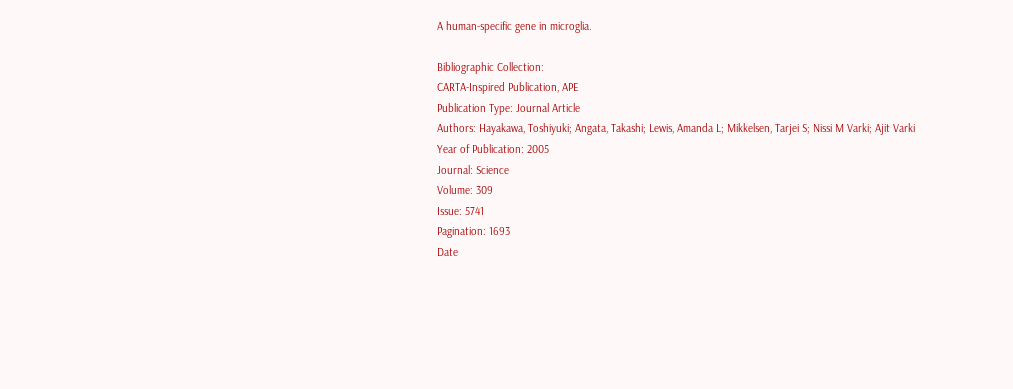A human-specific gene in microglia.

Bibliographic Collection:
CARTA-Inspired Publication, APE
Publication Type: Journal Article
Authors: Hayakawa, Toshiyuki; Angata, Takashi; Lewis, Amanda L; Mikkelsen, Tarjei S; Nissi M Varki; Ajit Varki
Year of Publication: 2005
Journal: Science
Volume: 309
Issue: 5741
Pagination: 1693
Date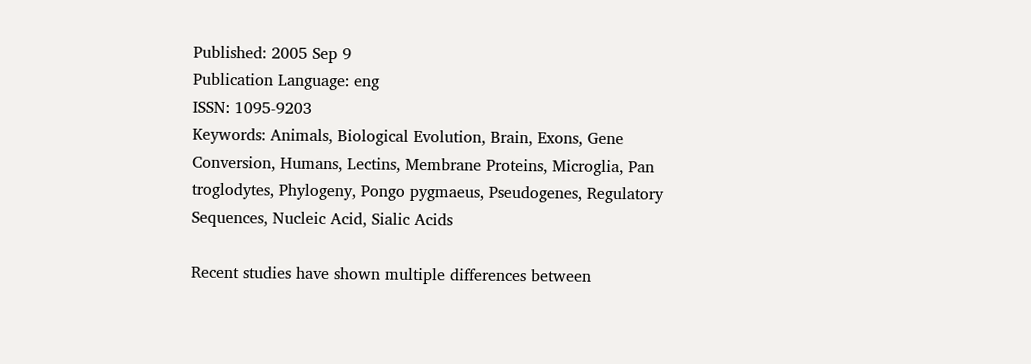Published: 2005 Sep 9
Publication Language: eng
ISSN: 1095-9203
Keywords: Animals, Biological Evolution, Brain, Exons, Gene Conversion, Humans, Lectins, Membrane Proteins, Microglia, Pan troglodytes, Phylogeny, Pongo pygmaeus, Pseudogenes, Regulatory Sequences, Nucleic Acid, Sialic Acids

Recent studies have shown multiple differences between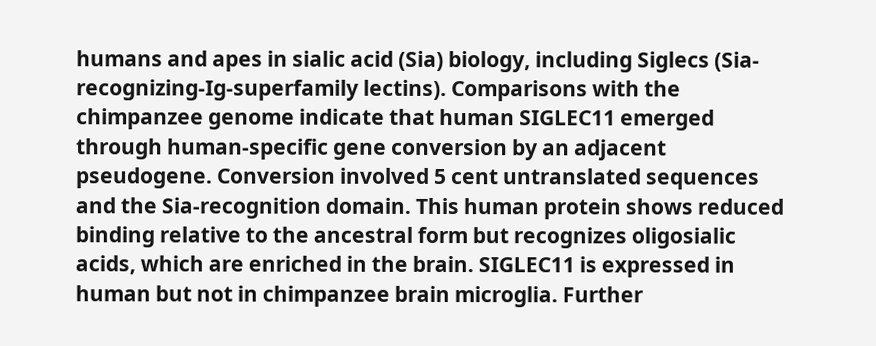humans and apes in sialic acid (Sia) biology, including Siglecs (Sia-recognizing-Ig-superfamily lectins). Comparisons with the chimpanzee genome indicate that human SIGLEC11 emerged through human-specific gene conversion by an adjacent pseudogene. Conversion involved 5 cent untranslated sequences and the Sia-recognition domain. This human protein shows reduced binding relative to the ancestral form but recognizes oligosialic acids, which are enriched in the brain. SIGLEC11 is expressed in human but not in chimpanzee brain microglia. Further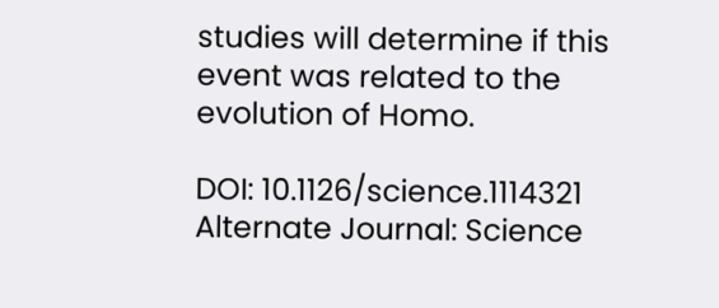studies will determine if this event was related to the evolution of Homo.

DOI: 10.1126/science.1114321
Alternate Journal: Science